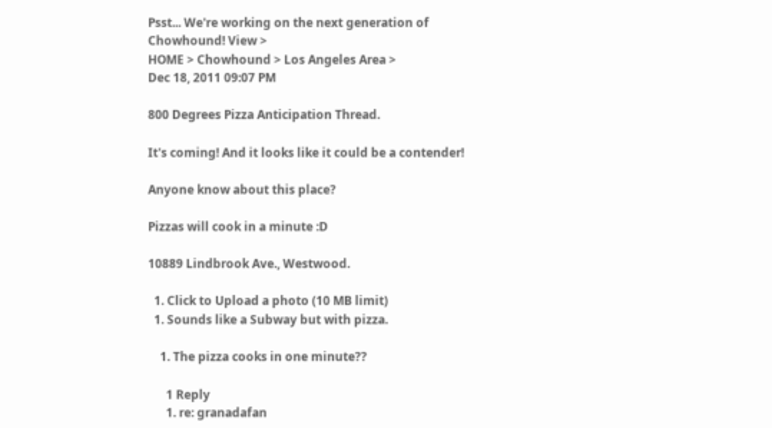Psst... We're working on the next generation of Chowhound! View >
HOME > Chowhound > Los Angeles Area >
Dec 18, 2011 09:07 PM

800 Degrees Pizza Anticipation Thread.

It's coming! And it looks like it could be a contender!

Anyone know about this place?

Pizzas will cook in a minute :D

10889 Lindbrook Ave., Westwood.

  1. Click to Upload a photo (10 MB limit)
  1. Sounds like a Subway but with pizza.

    1. The pizza cooks in one minute??

      1 Reply
      1. re: granadafan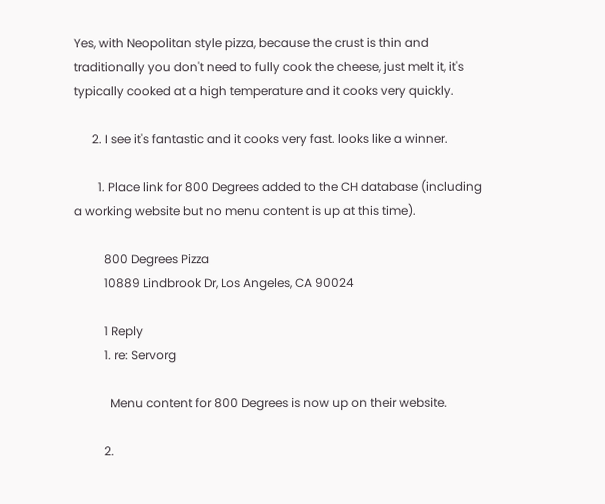Yes, with Neopolitan style pizza, because the crust is thin and traditionally you don't need to fully cook the cheese, just melt it, it's typically cooked at a high temperature and it cooks very quickly.

      2. I see it's fantastic and it cooks very fast. looks like a winner.

        1. Place link for 800 Degrees added to the CH database (including a working website but no menu content is up at this time).

          800 Degrees Pizza
          10889 Lindbrook Dr, Los Angeles, CA 90024

          1 Reply
          1. re: Servorg

            Menu content for 800 Degrees is now up on their website.

          2.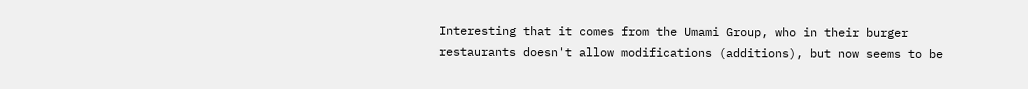Interesting that it comes from the Umami Group, who in their burger restaurants doesn't allow modifications (additions), but now seems to be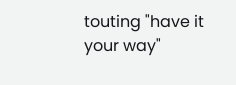touting "have it your way"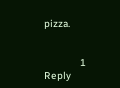pizza.


            1 Reply